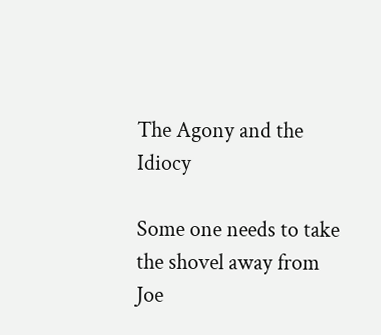The Agony and the Idiocy

Some one needs to take the shovel away from Joe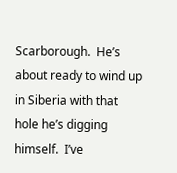Scarborough.  He’s about ready to wind up in Siberia with that hole he’s digging himself.  I’ve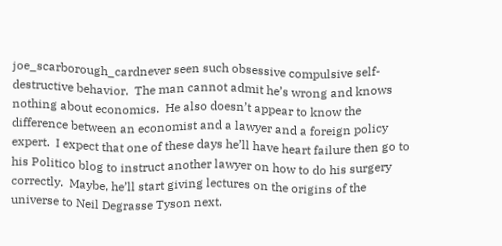joe_scarborough_cardnever seen such obsessive compulsive self-destructive behavior.  The man cannot admit he’s wrong and knows nothing about economics.  He also doesn’t appear to know the difference between an economist and a lawyer and a foreign policy expert.  I expect that one of these days he’ll have heart failure then go to his Politico blog to instruct another lawyer on how to do his surgery correctly.  Maybe, he’ll start giving lectures on the origins of the universe to Neil Degrasse Tyson next.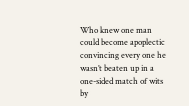Who knew one man could become apoplectic convincing every one he wasn’t beaten up in a one-sided match of wits by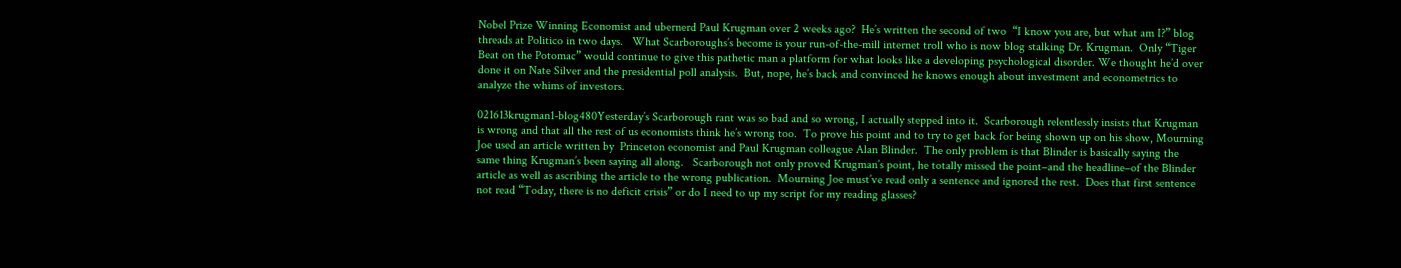Nobel Prize Winning Economist and ubernerd Paul Krugman over 2 weeks ago?  He’s written the second of two  “I know you are, but what am I?” blog threads at Politico in two days.   What Scarboroughs’s become is your run-of-the-mill internet troll who is now blog stalking Dr. Krugman.  Only “Tiger Beat on the Potomac” would continue to give this pathetic man a platform for what looks like a developing psychological disorder. We thought he’d over done it on Nate Silver and the presidential poll analysis.  But, nope, he’s back and convinced he knows enough about investment and econometrics to analyze the whims of investors.

021613krugman1-blog480Yesterday’s Scarborough rant was so bad and so wrong, I actually stepped into it.  Scarborough relentlessly insists that Krugman is wrong and that all the rest of us economists think he’s wrong too.  To prove his point and to try to get back for being shown up on his show, Mourning Joe used an article written by  Princeton economist and Paul Krugman colleague Alan Blinder.  The only problem is that Blinder is basically saying the same thing Krugman’s been saying all along.   Scarborough not only proved Krugman’s point, he totally missed the point–and the headline–of the Blinder article as well as ascribing the article to the wrong publication.  Mourning Joe must’ve read only a sentence and ignored the rest.  Does that first sentence not read “Today, there is no deficit crisis” or do I need to up my script for my reading glasses?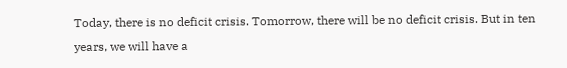Today, there is no deficit crisis. Tomorrow, there will be no deficit crisis. But in ten years, we will have a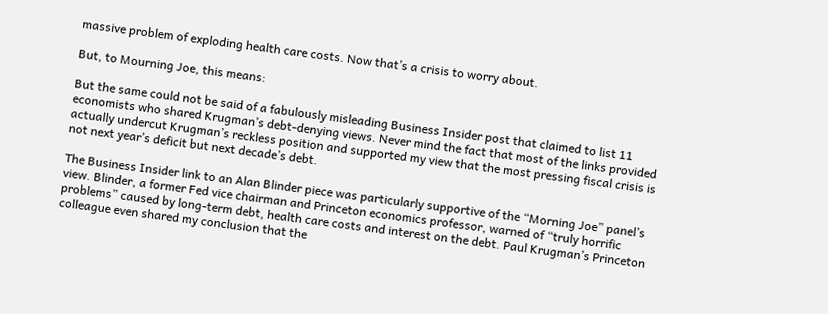massive problem of exploding health care costs. Now that’s a crisis to worry about.

But, to Mourning Joe, this means:

But the same could not be said of a fabulously misleading Business Insider post that claimed to list 11 economists who shared Krugman’s debt-denying views. Never mind the fact that most of the links provided actually undercut Krugman’s reckless position and supported my view that the most pressing fiscal crisis is not next year’s deficit but next decade’s debt.

The Business Insider link to an Alan Blinder piece was particularly supportive of the “Morning Joe” panel’s view. Blinder, a former Fed vice chairman and Princeton economics professor, warned of “truly horrific problems” caused by long-term debt, health care costs and interest on the debt. Paul Krugman’s Princeton colleague even shared my conclusion that the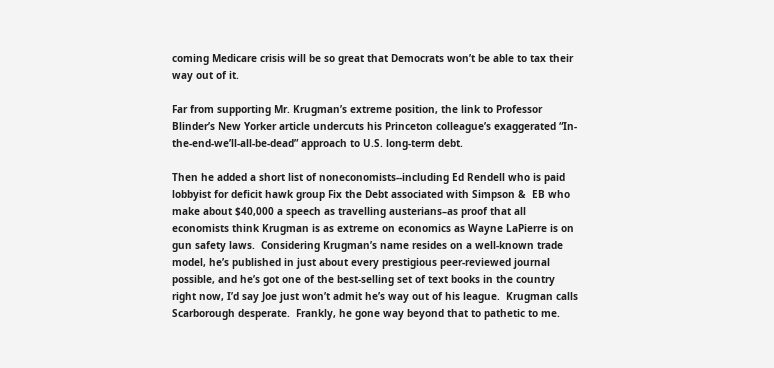coming Medicare crisis will be so great that Democrats won’t be able to tax their way out of it.

Far from supporting Mr. Krugman’s extreme position, the link to Professor Blinder’s New Yorker article undercuts his Princeton colleague’s exaggerated “In-the-end-we’ll-all-be-dead” approach to U.S. long-term debt.

Then he added a short list of noneconomists--including Ed Rendell who is paid lobbyist for deficit hawk group Fix the Debt associated with Simpson &  EB who make about $40,000 a speech as travelling austerians–as proof that all economists think Krugman is as extreme on economics as Wayne LaPierre is on gun safety laws.  Considering Krugman’s name resides on a well-known trade model, he’s published in just about every prestigious peer-reviewed journal possible, and he’s got one of the best-selling set of text books in the country right now, I’d say Joe just won’t admit he’s way out of his league.  Krugman calls Scarborough desperate.  Frankly, he gone way beyond that to pathetic to me.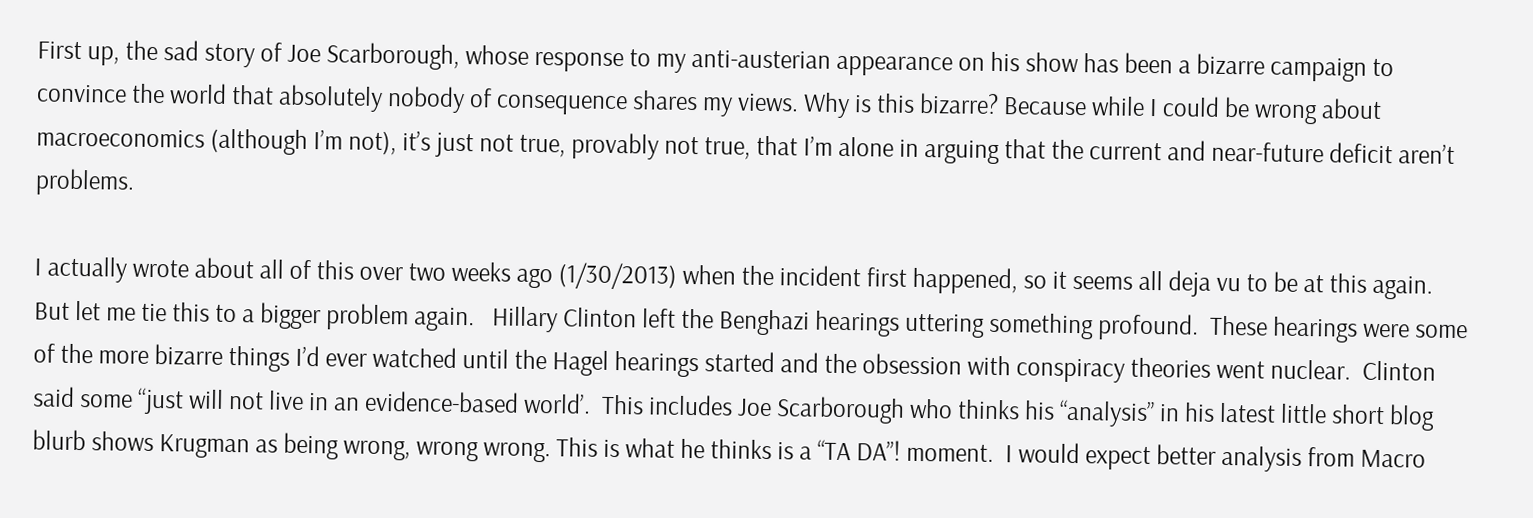First up, the sad story of Joe Scarborough, whose response to my anti-austerian appearance on his show has been a bizarre campaign to convince the world that absolutely nobody of consequence shares my views. Why is this bizarre? Because while I could be wrong about macroeconomics (although I’m not), it’s just not true, provably not true, that I’m alone in arguing that the current and near-future deficit aren’t problems.

I actually wrote about all of this over two weeks ago (1/30/2013) when the incident first happened, so it seems all deja vu to be at this again.  But let me tie this to a bigger problem again.   Hillary Clinton left the Benghazi hearings uttering something profound.  These hearings were some of the more bizarre things I’d ever watched until the Hagel hearings started and the obsession with conspiracy theories went nuclear.  Clinton said some ‘‘just will not live in an evidence-based world’.  This includes Joe Scarborough who thinks his “analysis” in his latest little short blog blurb shows Krugman as being wrong, wrong wrong. This is what he thinks is a “TA DA”! moment.  I would expect better analysis from Macro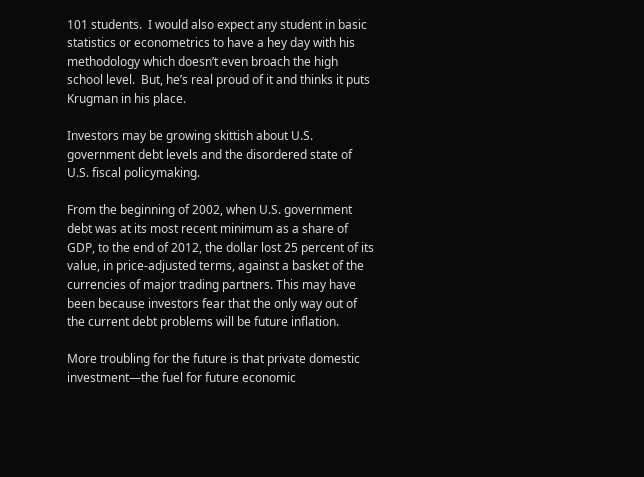101 students.  I would also expect any student in basic statistics or econometrics to have a hey day with his methodology which doesn’t even broach the high school level.  But, he’s real proud of it and thinks it puts Krugman in his place.

Investors may be growing skittish about U.S. government debt levels and the disordered state of U.S. fiscal policymaking.

From the beginning of 2002, when U.S. government debt was at its most recent minimum as a share of GDP, to the end of 2012, the dollar lost 25 percent of its value, in price-adjusted terms, against a basket of the currencies of major trading partners. This may have been because investors fear that the only way out of the current debt problems will be future inflation.

More troubling for the future is that private domestic investment—the fuel for future economic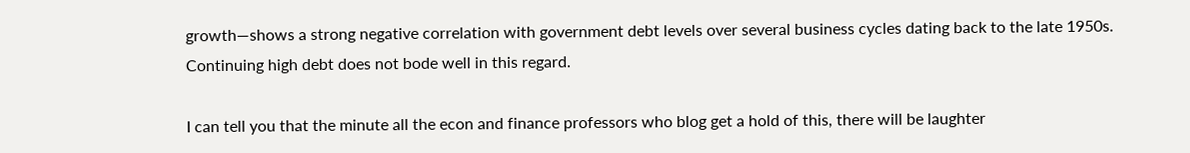growth—shows a strong negative correlation with government debt levels over several business cycles dating back to the late 1950s. Continuing high debt does not bode well in this regard.

I can tell you that the minute all the econ and finance professors who blog get a hold of this, there will be laughter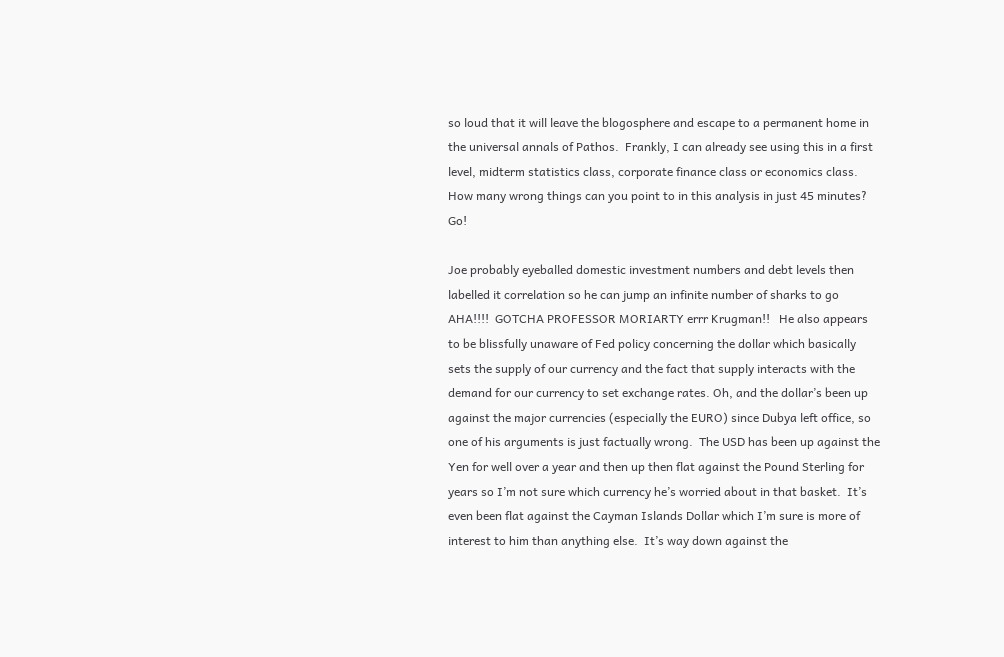so loud that it will leave the blogosphere and escape to a permanent home in the universal annals of Pathos.  Frankly, I can already see using this in a first level, midterm statistics class, corporate finance class or economics class.  How many wrong things can you point to in this analysis in just 45 minutes?  Go!

Joe probably eyeballed domestic investment numbers and debt levels then labelled it correlation so he can jump an infinite number of sharks to go AHA!!!!  GOTCHA PROFESSOR MORIARTY errr Krugman!!   He also appears to be blissfully unaware of Fed policy concerning the dollar which basically sets the supply of our currency and the fact that supply interacts with the demand for our currency to set exchange rates. Oh, and the dollar’s been up against the major currencies (especially the EURO) since Dubya left office, so one of his arguments is just factually wrong.  The USD has been up against the Yen for well over a year and then up then flat against the Pound Sterling for years so I’m not sure which currency he’s worried about in that basket.  It’s even been flat against the Cayman Islands Dollar which I’m sure is more of interest to him than anything else.  It’s way down against the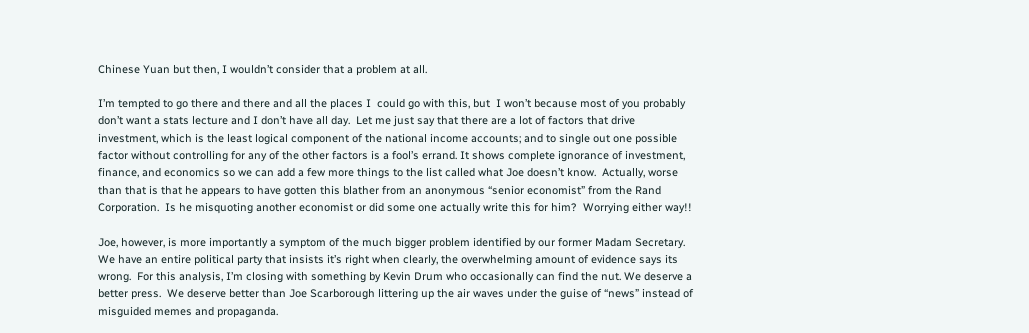Chinese Yuan but then, I wouldn’t consider that a problem at all.

I’m tempted to go there and there and all the places I  could go with this, but  I won’t because most of you probably don’t want a stats lecture and I don’t have all day.  Let me just say that there are a lot of factors that drive investment, which is the least logical component of the national income accounts; and to single out one possible factor without controlling for any of the other factors is a fool’s errand. It shows complete ignorance of investment, finance, and economics so we can add a few more things to the list called what Joe doesn’t know.  Actually, worse than that is that he appears to have gotten this blather from an anonymous “senior economist” from the Rand Corporation.  Is he misquoting another economist or did some one actually write this for him?  Worrying either way!!

Joe, however, is more importantly a symptom of the much bigger problem identified by our former Madam Secretary.  We have an entire political party that insists it’s right when clearly, the overwhelming amount of evidence says its wrong.  For this analysis, I’m closing with something by Kevin Drum who occasionally can find the nut. We deserve a better press.  We deserve better than Joe Scarborough littering up the air waves under the guise of “news” instead of misguided memes and propaganda.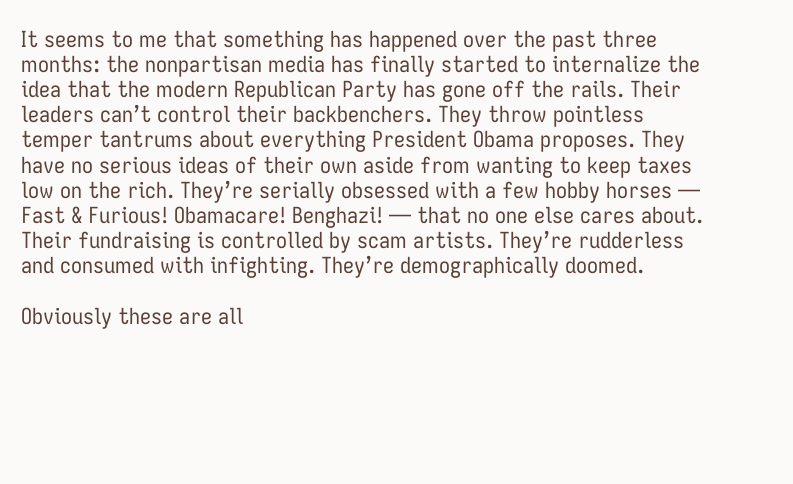It seems to me that something has happened over the past three months: the nonpartisan media has finally started to internalize the idea that the modern Republican Party has gone off the rails. Their leaders can’t control their backbenchers. They throw pointless temper tantrums about everything President Obama proposes. They have no serious ideas of their own aside from wanting to keep taxes low on the rich. They’re serially obsessed with a few hobby horses — Fast & Furious! Obamacare! Benghazi! — that no one else cares about. Their fundraising is controlled by scam artists. They’re rudderless and consumed with infighting. They’re demographically doomed.

Obviously these are all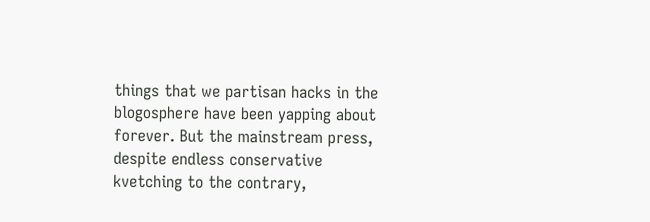things that we partisan hacks in the blogosphere have been yapping about forever. But the mainstream press, despite endless conservative kvetching to the contrary,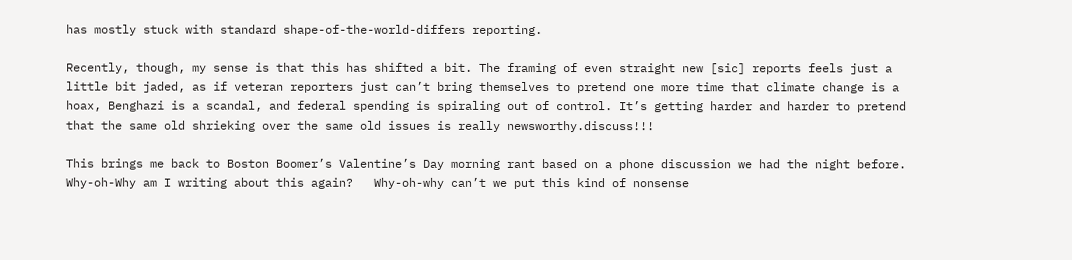has mostly stuck with standard shape-of-the-world-differs reporting.

Recently, though, my sense is that this has shifted a bit. The framing of even straight new [sic] reports feels just a little bit jaded, as if veteran reporters just can’t bring themselves to pretend one more time that climate change is a hoax, Benghazi is a scandal, and federal spending is spiraling out of control. It’s getting harder and harder to pretend that the same old shrieking over the same old issues is really newsworthy.discuss!!!

This brings me back to Boston Boomer’s Valentine’s Day morning rant based on a phone discussion we had the night before.  Why-oh-Why am I writing about this again?   Why-oh-why can’t we put this kind of nonsense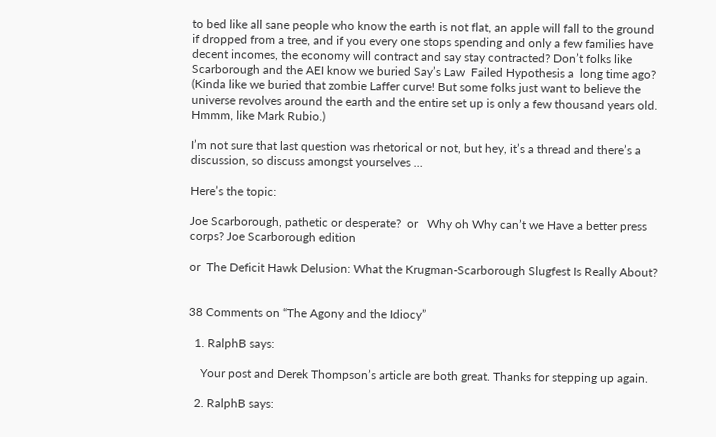to bed like all sane people who know the earth is not flat, an apple will fall to the ground if dropped from a tree, and if you every one stops spending and only a few families have decent incomes, the economy will contract and say stay contracted? Don’t folks like Scarborough and the AEI know we buried Say’s Law  Failed Hypothesis a  long time ago?  (Kinda like we buried that zombie Laffer curve! But some folks just want to believe the universe revolves around the earth and the entire set up is only a few thousand years old. Hmmm, like Mark Rubio.)

I’m not sure that last question was rhetorical or not, but hey, it’s a thread and there’s a discussion, so discuss amongst yourselves …

Here’s the topic:

Joe Scarborough, pathetic or desperate?  or   Why oh Why can’t we Have a better press corps? Joe Scarborough edition

or  The Deficit Hawk Delusion: What the Krugman-Scarborough Slugfest Is Really About?


38 Comments on “The Agony and the Idiocy”

  1. RalphB says:

    Your post and Derek Thompson’s article are both great. Thanks for stepping up again.

  2. RalphB says: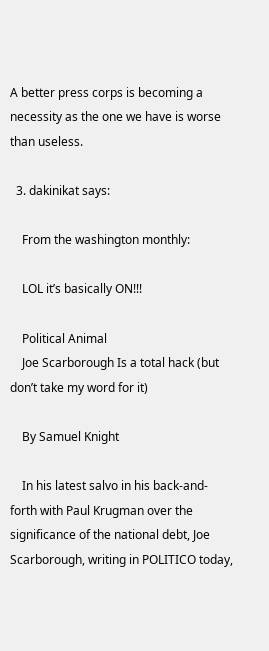A better press corps is becoming a necessity as the one we have is worse than useless.

  3. dakinikat says:

    From the washington monthly:

    LOL it’s basically ON!!!

    Political Animal
    Joe Scarborough Is a total hack (but don’t take my word for it)

    By Samuel Knight

    In his latest salvo in his back-and-forth with Paul Krugman over the significance of the national debt, Joe Scarborough, writing in POLITICO today,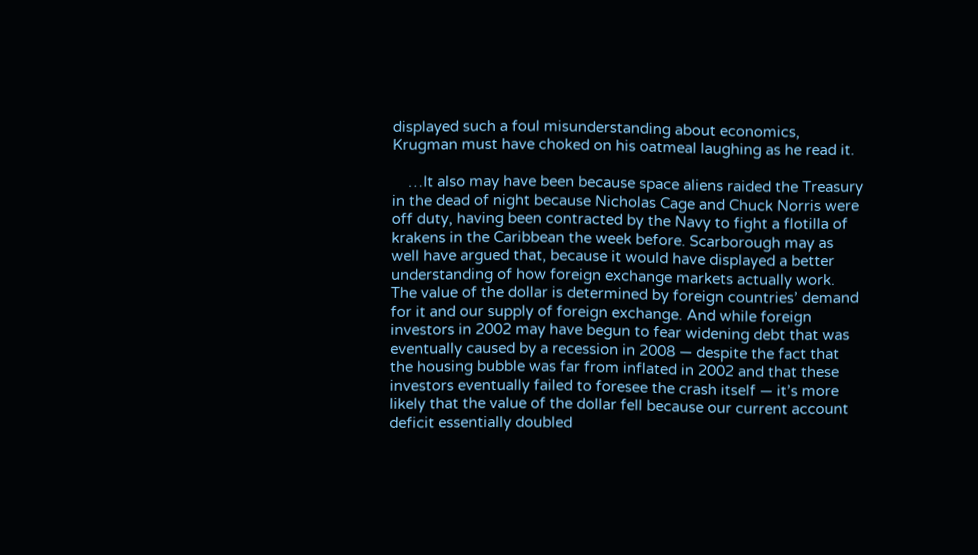displayed such a foul misunderstanding about economics, Krugman must have choked on his oatmeal laughing as he read it.

    …It also may have been because space aliens raided the Treasury in the dead of night because Nicholas Cage and Chuck Norris were off duty, having been contracted by the Navy to fight a flotilla of krakens in the Caribbean the week before. Scarborough may as well have argued that, because it would have displayed a better understanding of how foreign exchange markets actually work. The value of the dollar is determined by foreign countries’ demand for it and our supply of foreign exchange. And while foreign investors in 2002 may have begun to fear widening debt that was eventually caused by a recession in 2008 — despite the fact that the housing bubble was far from inflated in 2002 and that these investors eventually failed to foresee the crash itself — it’s more likely that the value of the dollar fell because our current account deficit essentially doubled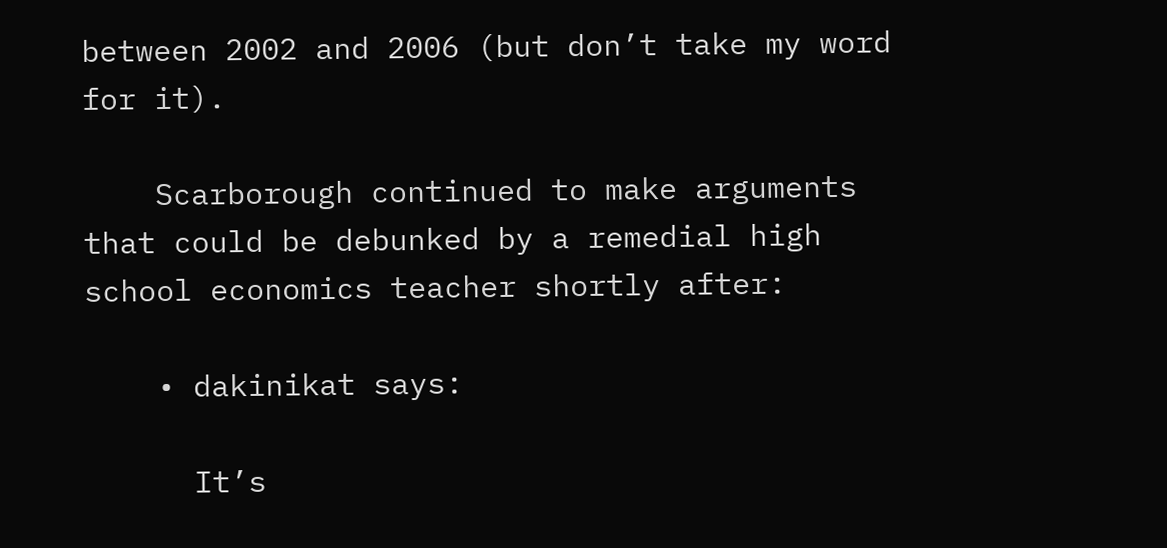between 2002 and 2006 (but don’t take my word for it).

    Scarborough continued to make arguments that could be debunked by a remedial high school economics teacher shortly after:

    • dakinikat says:

      It’s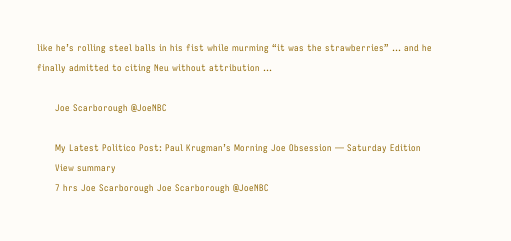like he’s rolling steel balls in his fist while murming “it was the strawberries” … and he finally admitted to citing Neu without attribution …

      Joe Scarborough @JoeNBC

      My Latest Politico Post: Paul Krugman’s Morning Joe Obsession — Saturday Edition
      View summary
      7 hrs Joe Scarborough Joe Scarborough @JoeNBC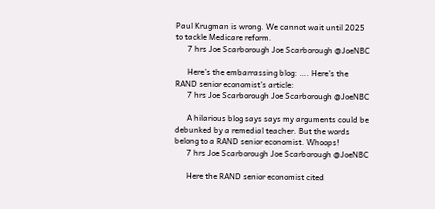Paul Krugman is wrong. We cannot wait until 2025 to tackle Medicare reform.
      7 hrs Joe Scarborough Joe Scarborough @JoeNBC

      Here’s the embarrassing blog: …. Here’s the RAND senior economist’s article:
      7 hrs Joe Scarborough Joe Scarborough @JoeNBC

      A hilarious blog says says my arguments could be debunked by a remedial teacher. But the words belong to a RAND senior economist. Whoops!
      7 hrs Joe Scarborough Joe Scarborough @JoeNBC

      Here the RAND senior economist cited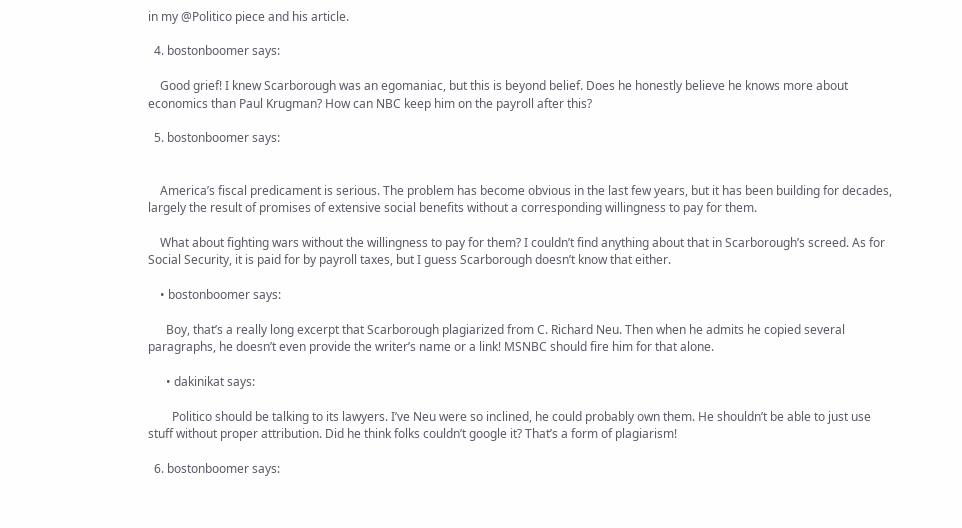in my @Politico piece and his article.

  4. bostonboomer says:

    Good grief! I knew Scarborough was an egomaniac, but this is beyond belief. Does he honestly believe he knows more about economics than Paul Krugman? How can NBC keep him on the payroll after this?

  5. bostonboomer says:


    America’s fiscal predicament is serious. The problem has become obvious in the last few years, but it has been building for decades, largely the result of promises of extensive social benefits without a corresponding willingness to pay for them.

    What about fighting wars without the willingness to pay for them? I couldn’t find anything about that in Scarborough’s screed. As for Social Security, it is paid for by payroll taxes, but I guess Scarborough doesn’t know that either.

    • bostonboomer says:

      Boy, that’s a really long excerpt that Scarborough plagiarized from C. Richard Neu. Then when he admits he copied several paragraphs, he doesn’t even provide the writer’s name or a link! MSNBC should fire him for that alone.

      • dakinikat says:

        Politico should be talking to its lawyers. I’ve Neu were so inclined, he could probably own them. He shouldn’t be able to just use stuff without proper attribution. Did he think folks couldn’t google it? That’s a form of plagiarism!

  6. bostonboomer says: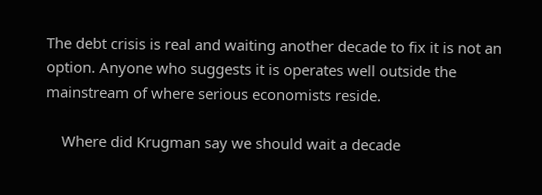The debt crisis is real and waiting another decade to fix it is not an option. Anyone who suggests it is operates well outside the mainstream of where serious economists reside.

    Where did Krugman say we should wait a decade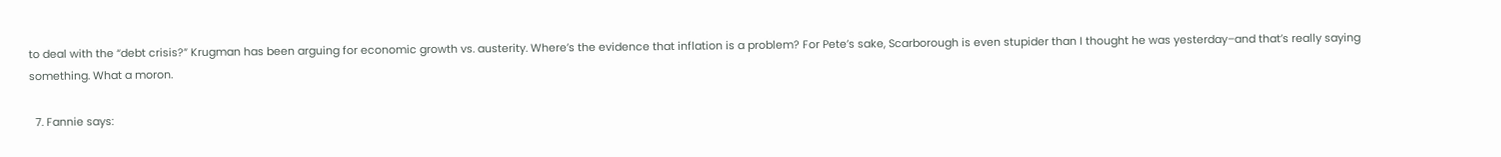to deal with the “debt crisis?” Krugman has been arguing for economic growth vs. austerity. Where’s the evidence that inflation is a problem? For Pete’s sake, Scarborough is even stupider than I thought he was yesterday–and that’s really saying something. What a moron.

  7. Fannie says: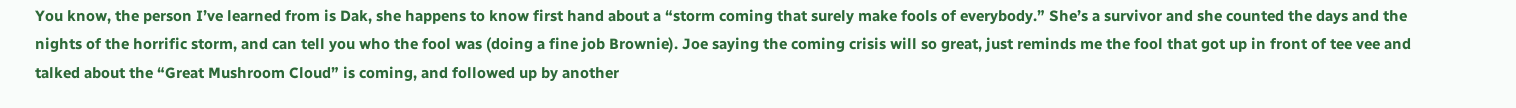You know, the person I’ve learned from is Dak, she happens to know first hand about a “storm coming that surely make fools of everybody.” She’s a survivor and she counted the days and the nights of the horrific storm, and can tell you who the fool was (doing a fine job Brownie). Joe saying the coming crisis will so great, just reminds me the fool that got up in front of tee vee and talked about the “Great Mushroom Cloud” is coming, and followed up by another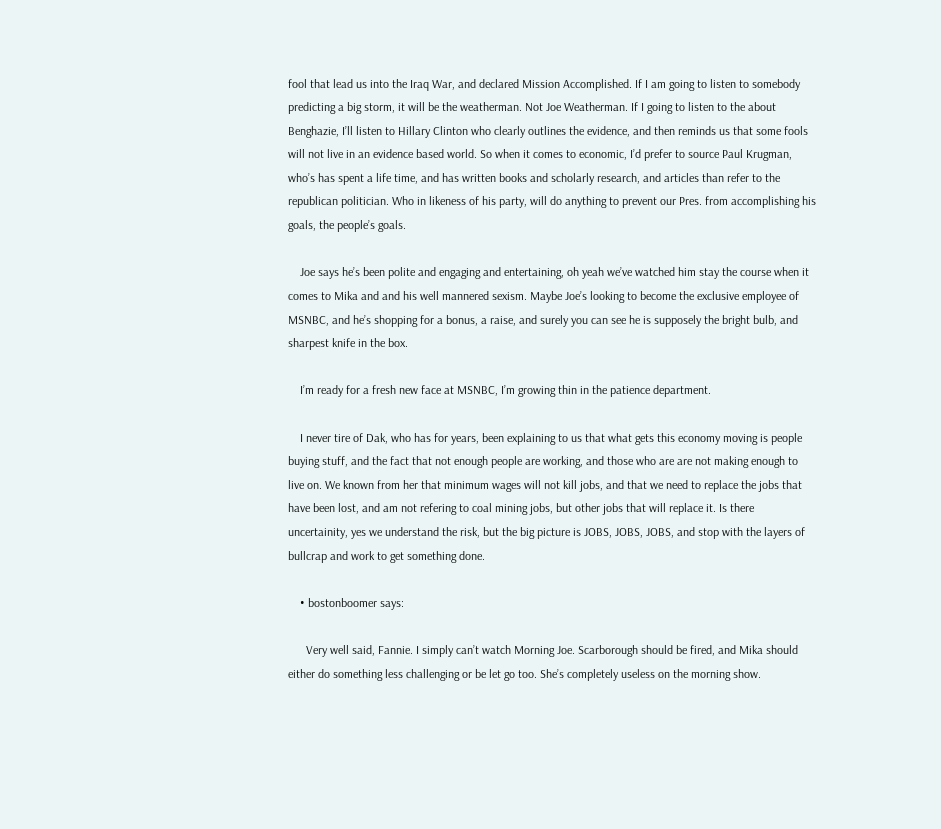fool that lead us into the Iraq War, and declared Mission Accomplished. If I am going to listen to somebody predicting a big storm, it will be the weatherman. Not Joe Weatherman. If I going to listen to the about Benghazie, I’ll listen to Hillary Clinton who clearly outlines the evidence, and then reminds us that some fools will not live in an evidence based world. So when it comes to economic, I’d prefer to source Paul Krugman, who’s has spent a life time, and has written books and scholarly research, and articles than refer to the republican politician. Who in likeness of his party, will do anything to prevent our Pres. from accomplishing his goals, the people’s goals.

    Joe says he’s been polite and engaging and entertaining, oh yeah we’ve watched him stay the course when it comes to Mika and and his well mannered sexism. Maybe Joe’s looking to become the exclusive employee of MSNBC, and he’s shopping for a bonus, a raise, and surely you can see he is supposely the bright bulb, and sharpest knife in the box.

    I’m ready for a fresh new face at MSNBC, I’m growing thin in the patience department.

    I never tire of Dak, who has for years, been explaining to us that what gets this economy moving is people buying stuff, and the fact that not enough people are working, and those who are are not making enough to live on. We known from her that minimum wages will not kill jobs, and that we need to replace the jobs that have been lost, and am not refering to coal mining jobs, but other jobs that will replace it. Is there uncertainity, yes we understand the risk, but the big picture is JOBS, JOBS, JOBS, and stop with the layers of bullcrap and work to get something done.

    • bostonboomer says:

      Very well said, Fannie. I simply can’t watch Morning Joe. Scarborough should be fired, and Mika should either do something less challenging or be let go too. She’s completely useless on the morning show.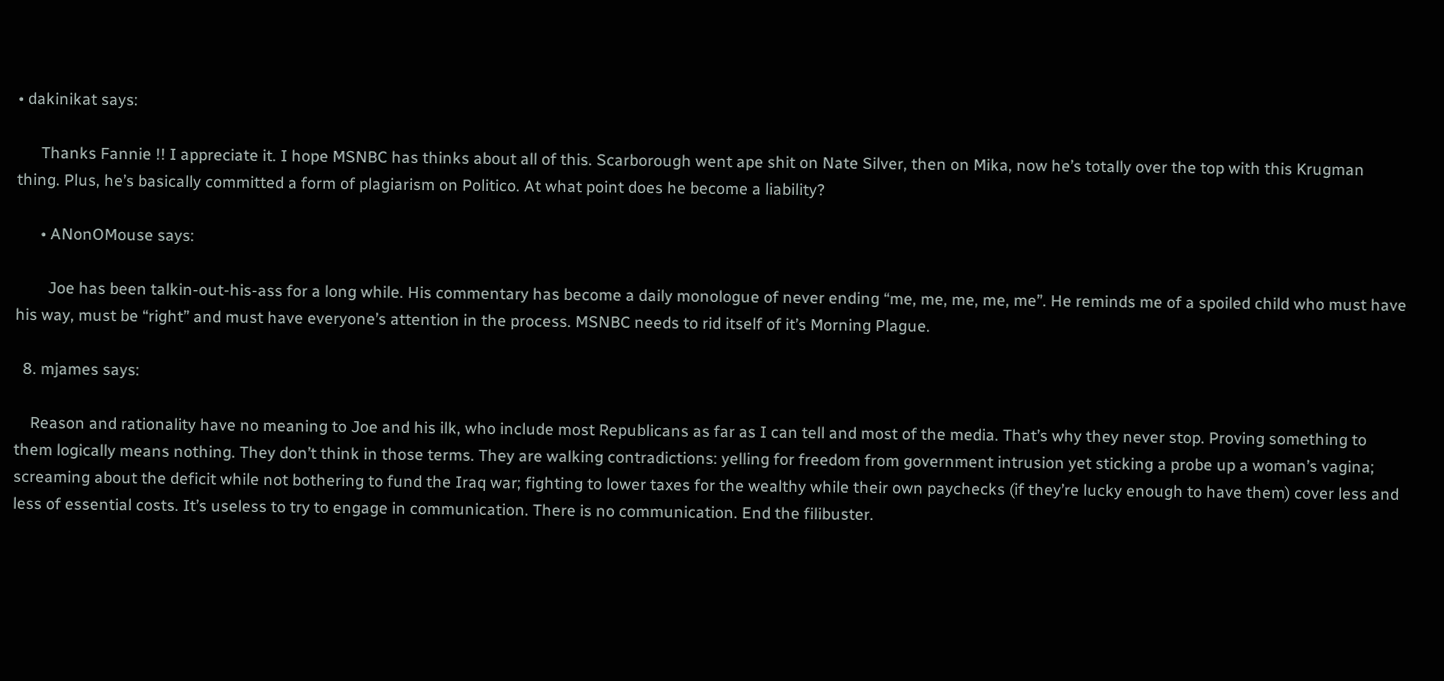• dakinikat says:

      Thanks Fannie !! I appreciate it. I hope MSNBC has thinks about all of this. Scarborough went ape shit on Nate Silver, then on Mika, now he’s totally over the top with this Krugman thing. Plus, he’s basically committed a form of plagiarism on Politico. At what point does he become a liability?

      • ANonOMouse says:

        Joe has been talkin-out-his-ass for a long while. His commentary has become a daily monologue of never ending “me, me, me, me, me”. He reminds me of a spoiled child who must have his way, must be “right” and must have everyone’s attention in the process. MSNBC needs to rid itself of it’s Morning Plague.

  8. mjames says:

    Reason and rationality have no meaning to Joe and his ilk, who include most Republicans as far as I can tell and most of the media. That’s why they never stop. Proving something to them logically means nothing. They don’t think in those terms. They are walking contradictions: yelling for freedom from government intrusion yet sticking a probe up a woman’s vagina; screaming about the deficit while not bothering to fund the Iraq war; fighting to lower taxes for the wealthy while their own paychecks (if they’re lucky enough to have them) cover less and less of essential costs. It’s useless to try to engage in communication. There is no communication. End the filibuster.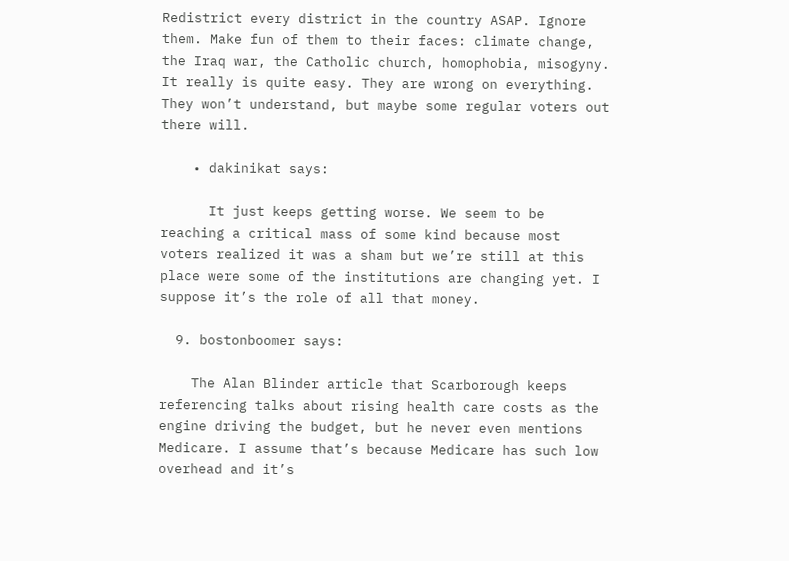Redistrict every district in the country ASAP. Ignore them. Make fun of them to their faces: climate change, the Iraq war, the Catholic church, homophobia, misogyny. It really is quite easy. They are wrong on everything. They won’t understand, but maybe some regular voters out there will.

    • dakinikat says:

      It just keeps getting worse. We seem to be reaching a critical mass of some kind because most voters realized it was a sham but we’re still at this place were some of the institutions are changing yet. I suppose it’s the role of all that money.

  9. bostonboomer says:

    The Alan Blinder article that Scarborough keeps referencing talks about rising health care costs as the engine driving the budget, but he never even mentions Medicare. I assume that’s because Medicare has such low overhead and it’s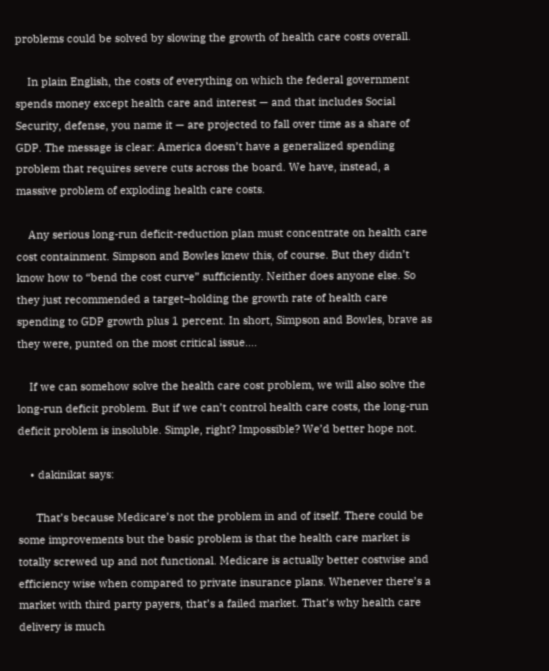problems could be solved by slowing the growth of health care costs overall.

    In plain English, the costs of everything on which the federal government spends money except health care and interest — and that includes Social Security, defense, you name it — are projected to fall over time as a share of GDP. The message is clear: America doesn’t have a generalized spending problem that requires severe cuts across the board. We have, instead, a massive problem of exploding health care costs.

    Any serious long-run deficit-reduction plan must concentrate on health care cost containment. Simpson and Bowles knew this, of course. But they didn’t know how to “bend the cost curve” sufficiently. Neither does anyone else. So they just recommended a target–holding the growth rate of health care spending to GDP growth plus 1 percent. In short, Simpson and Bowles, brave as they were, punted on the most critical issue….

    If we can somehow solve the health care cost problem, we will also solve the long-run deficit problem. But if we can’t control health care costs, the long-run deficit problem is insoluble. Simple, right? Impossible? We’d better hope not.

    • dakinikat says:

      That’s because Medicare’s not the problem in and of itself. There could be some improvements but the basic problem is that the health care market is totally screwed up and not functional. Medicare is actually better costwise and efficiency wise when compared to private insurance plans. Whenever there’s a market with third party payers, that’s a failed market. That’s why health care delivery is much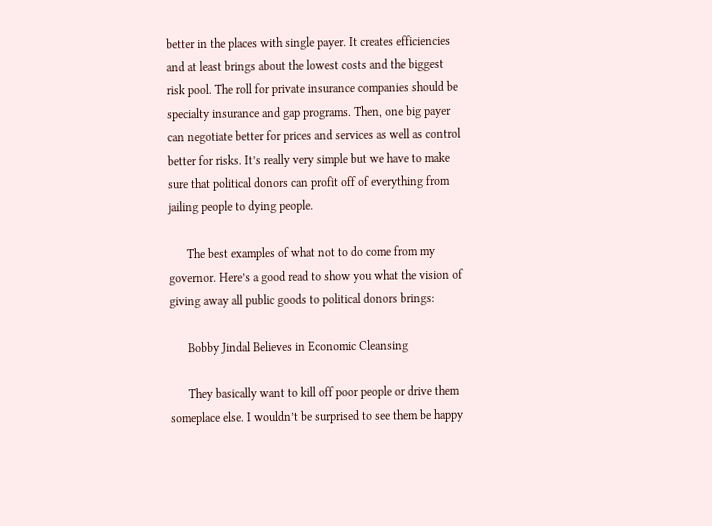better in the places with single payer. It creates efficiencies and at least brings about the lowest costs and the biggest risk pool. The roll for private insurance companies should be specialty insurance and gap programs. Then, one big payer can negotiate better for prices and services as well as control better for risks. It’s really very simple but we have to make sure that political donors can profit off of everything from jailing people to dying people.

      The best examples of what not to do come from my governor. Here’s a good read to show you what the vision of giving away all public goods to political donors brings:

      Bobby Jindal Believes in Economic Cleansing

      They basically want to kill off poor people or drive them someplace else. I wouldn’t be surprised to see them be happy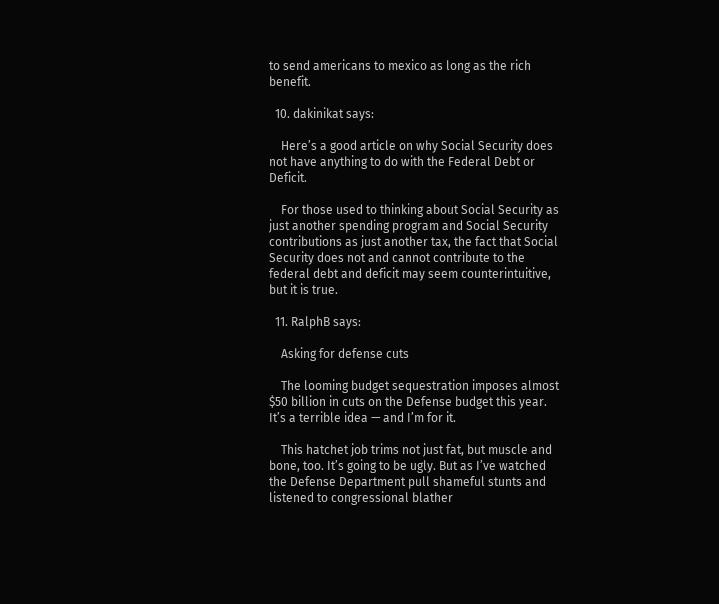to send americans to mexico as long as the rich benefit.

  10. dakinikat says:

    Here’s a good article on why Social Security does not have anything to do with the Federal Debt or Deficit.

    For those used to thinking about Social Security as just another spending program and Social Security contributions as just another tax, the fact that Social Security does not and cannot contribute to the federal debt and deficit may seem counterintuitive, but it is true.

  11. RalphB says:

    Asking for defense cuts

    The looming budget sequestration imposes almost $50 billion in cuts on the Defense budget this year. It’s a terrible idea — and I’m for it.

    This hatchet job trims not just fat, but muscle and bone, too. It’s going to be ugly. But as I’ve watched the Defense Department pull shameful stunts and listened to congressional blather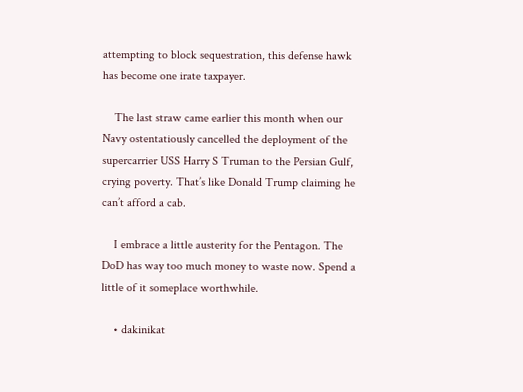attempting to block sequestration, this defense hawk has become one irate taxpayer.

    The last straw came earlier this month when our Navy ostentatiously cancelled the deployment of the supercarrier USS Harry S Truman to the Persian Gulf, crying poverty. That’s like Donald Trump claiming he can’t afford a cab.

    I embrace a little austerity for the Pentagon. The DoD has way too much money to waste now. Spend a little of it someplace worthwhile.

    • dakinikat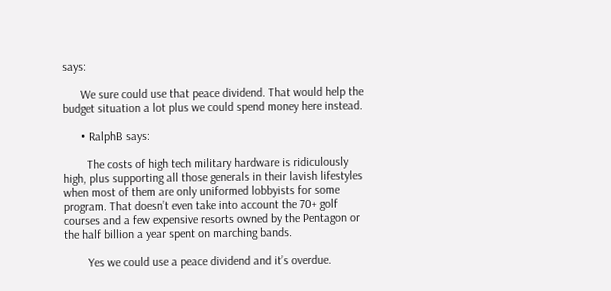says:

      We sure could use that peace dividend. That would help the budget situation a lot plus we could spend money here instead.

      • RalphB says:

        The costs of high tech military hardware is ridiculously high, plus supporting all those generals in their lavish lifestyles when most of them are only uniformed lobbyists for some program. That doesn’t even take into account the 70+ golf courses and a few expensive resorts owned by the Pentagon or the half billion a year spent on marching bands.

        Yes we could use a peace dividend and it’s overdue.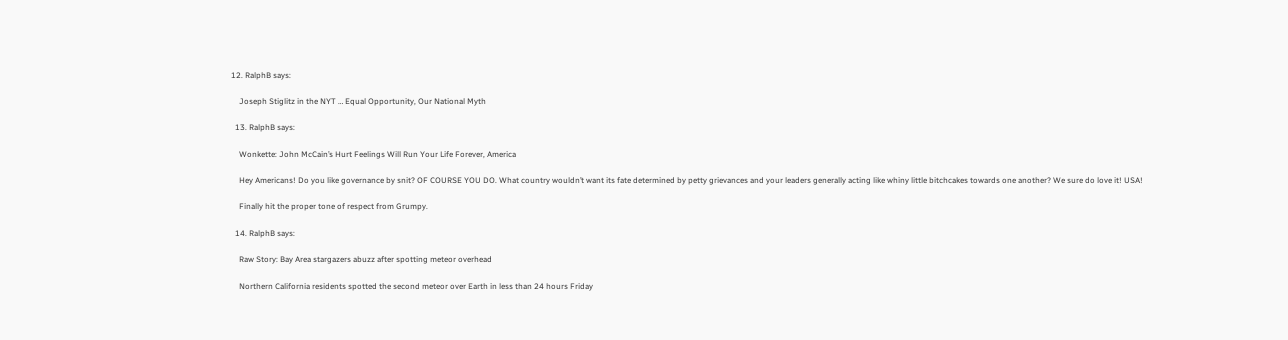12. RalphB says:

    Joseph Stiglitz in the NYT … Equal Opportunity, Our National Myth

  13. RalphB says:

    Wonkette: John McCain’s Hurt Feelings Will Run Your Life Forever, America

    Hey Americans! Do you like governance by snit? OF COURSE YOU DO. What country wouldn’t want its fate determined by petty grievances and your leaders generally acting like whiny little bitchcakes towards one another? We sure do love it! USA!

    Finally hit the proper tone of respect from Grumpy.

  14. RalphB says:

    Raw Story: Bay Area stargazers abuzz after spotting meteor overhead

    Northern California residents spotted the second meteor over Earth in less than 24 hours Friday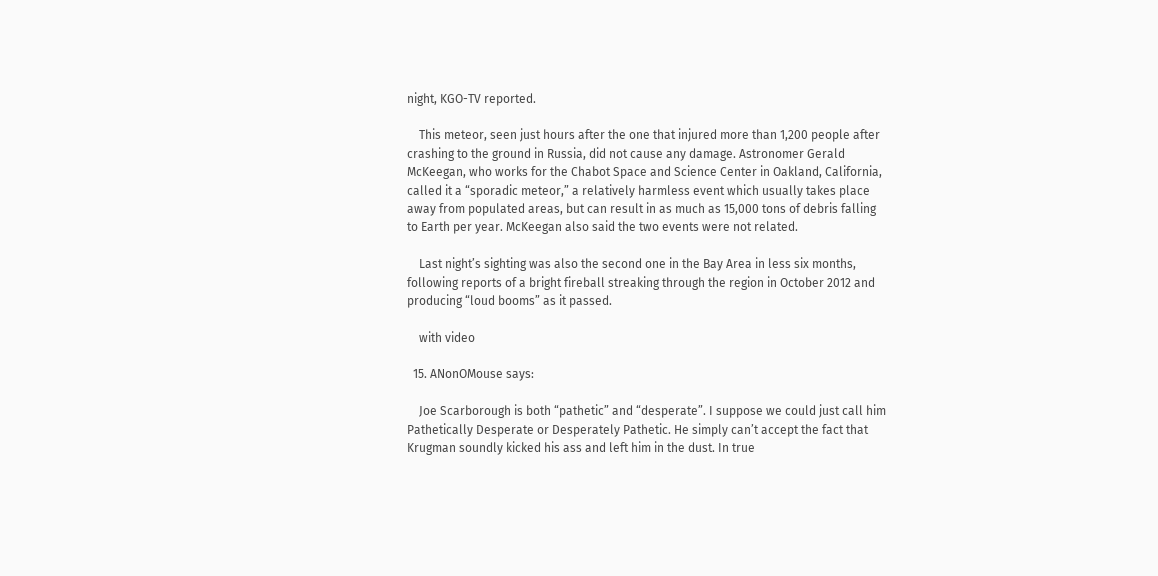night, KGO-TV reported.

    This meteor, seen just hours after the one that injured more than 1,200 people after crashing to the ground in Russia, did not cause any damage. Astronomer Gerald McKeegan, who works for the Chabot Space and Science Center in Oakland, California, called it a “sporadic meteor,” a relatively harmless event which usually takes place away from populated areas, but can result in as much as 15,000 tons of debris falling to Earth per year. McKeegan also said the two events were not related.

    Last night’s sighting was also the second one in the Bay Area in less six months, following reports of a bright fireball streaking through the region in October 2012 and producing “loud booms” as it passed.

    with video

  15. ANonOMouse says:

    Joe Scarborough is both “pathetic” and “desperate”. I suppose we could just call him Pathetically Desperate or Desperately Pathetic. He simply can’t accept the fact that Krugman soundly kicked his ass and left him in the dust. In true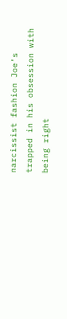narcissist fashion Joe’s trapped in his obsession with being right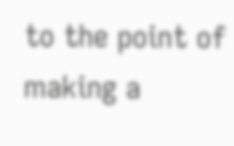to the point of making a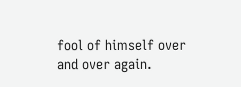fool of himself over and over again.